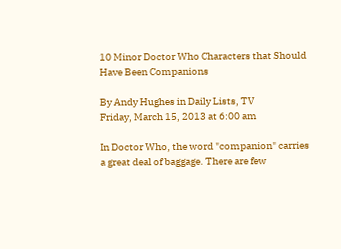10 Minor Doctor Who Characters that Should Have Been Companions

By Andy Hughes in Daily Lists, TV
Friday, March 15, 2013 at 6:00 am

In Doctor Who, the word "companion" carries a great deal of baggage. There are few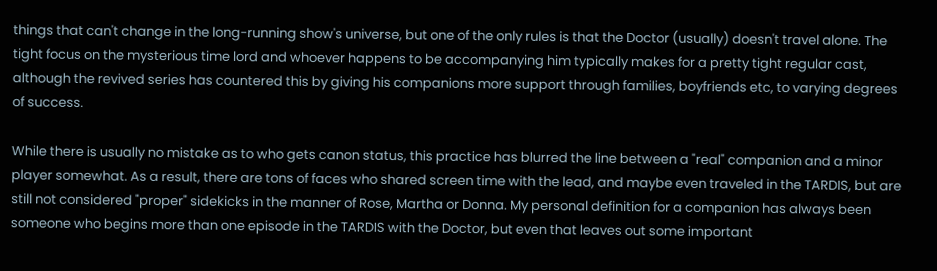things that can't change in the long-running show's universe, but one of the only rules is that the Doctor (usually) doesn't travel alone. The tight focus on the mysterious time lord and whoever happens to be accompanying him typically makes for a pretty tight regular cast, although the revived series has countered this by giving his companions more support through families, boyfriends etc, to varying degrees of success.

While there is usually no mistake as to who gets canon status, this practice has blurred the line between a "real" companion and a minor player somewhat. As a result, there are tons of faces who shared screen time with the lead, and maybe even traveled in the TARDIS, but are still not considered "proper" sidekicks in the manner of Rose, Martha or Donna. My personal definition for a companion has always been someone who begins more than one episode in the TARDIS with the Doctor, but even that leaves out some important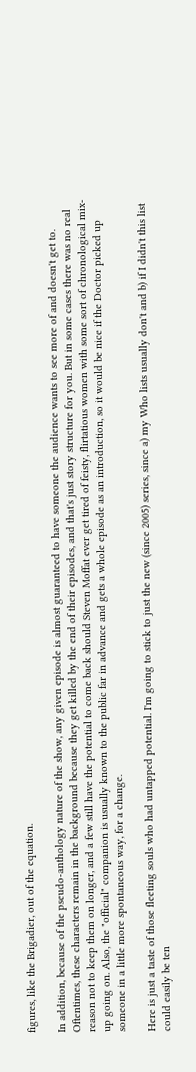figures, like the Brigadier, out of the equation.

In addition, because of the pseudo-anthology nature of the show, any given episode is almost guaranteed to have someone the audience wants to see more of and doesn't get to. Oftentimes, these characters remain in the background because they get killed by the end of their episodes, and that's just story structure for you. But in some cases there was no real reason not to keep them on longer, and a few still have the potential to come back should Steven Moffat ever get tired of feisty, flirtatious women with some sort of chronological mix-up going on. Also, the "official" companion is usually known to the public far in advance and gets a whole episode as an introduction, so it would be nice if the Doctor picked up someone in a little more spontaneous way, for a change.

Here is just a taste of those fleeting souls who had untapped potential. I'm going to stick to just the new (since 2005) series, since a) my Who lists usually don't and b) if I didn't this list could easily be ten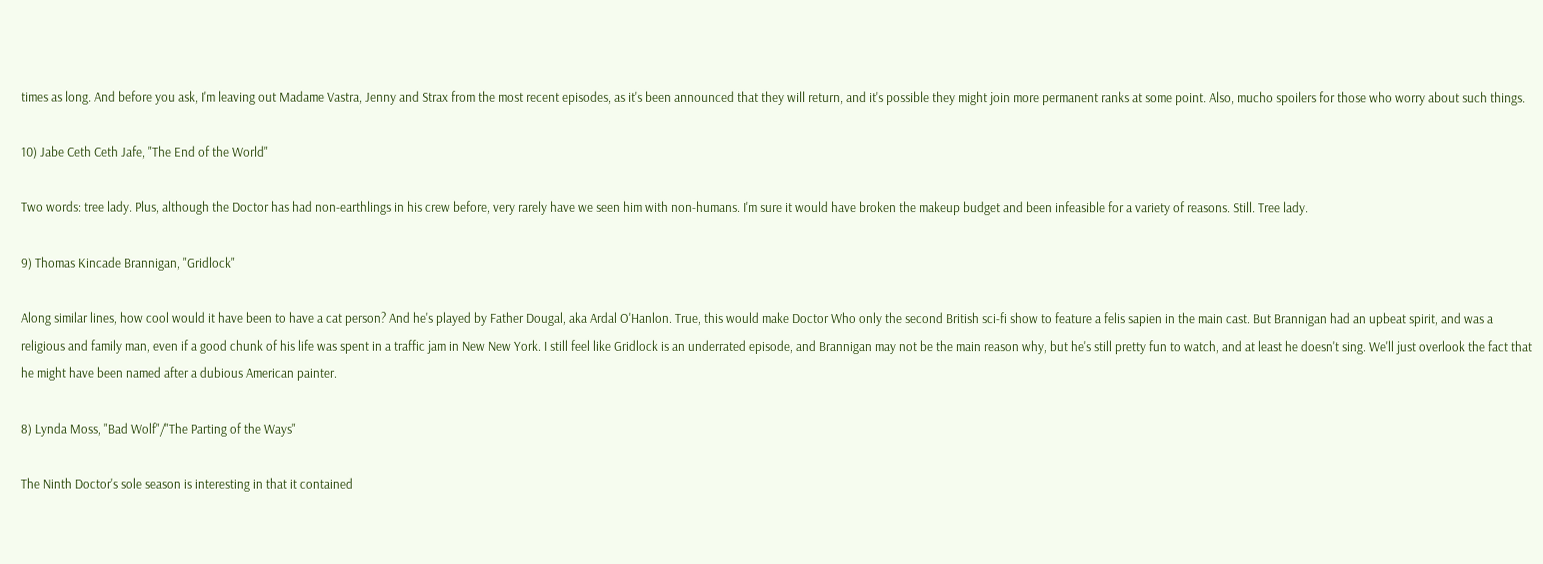times as long. And before you ask, I'm leaving out Madame Vastra, Jenny and Strax from the most recent episodes, as it's been announced that they will return, and it's possible they might join more permanent ranks at some point. Also, mucho spoilers for those who worry about such things.

10) Jabe Ceth Ceth Jafe, "The End of the World"

Two words: tree lady. Plus, although the Doctor has had non-earthlings in his crew before, very rarely have we seen him with non-humans. I'm sure it would have broken the makeup budget and been infeasible for a variety of reasons. Still. Tree lady.

9) Thomas Kincade Brannigan, "Gridlock"

Along similar lines, how cool would it have been to have a cat person? And he's played by Father Dougal, aka Ardal O'Hanlon. True, this would make Doctor Who only the second British sci-fi show to feature a felis sapien in the main cast. But Brannigan had an upbeat spirit, and was a religious and family man, even if a good chunk of his life was spent in a traffic jam in New New York. I still feel like Gridlock is an underrated episode, and Brannigan may not be the main reason why, but he's still pretty fun to watch, and at least he doesn't sing. We'll just overlook the fact that he might have been named after a dubious American painter.

8) Lynda Moss, "Bad Wolf"/"The Parting of the Ways"

The Ninth Doctor's sole season is interesting in that it contained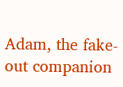Adam, the fake-out companion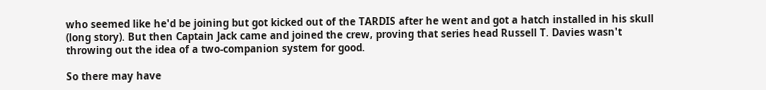who seemed like he'd be joining but got kicked out of the TARDIS after he went and got a hatch installed in his skull (long story). But then Captain Jack came and joined the crew, proving that series head Russell T. Davies wasn't throwing out the idea of a two-companion system for good.

So there may have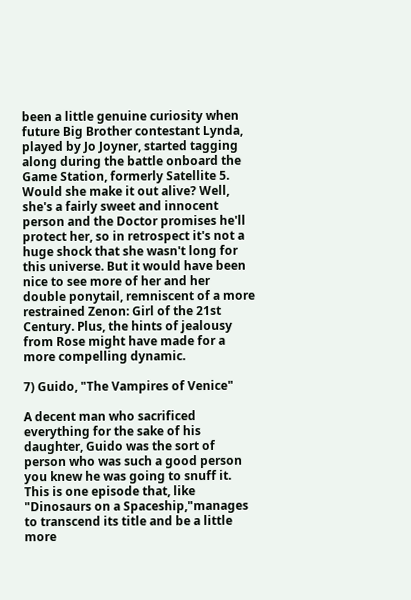been a little genuine curiosity when future Big Brother contestant Lynda, played by Jo Joyner, started tagging along during the battle onboard the Game Station, formerly Satellite 5. Would she make it out alive? Well, she's a fairly sweet and innocent person and the Doctor promises he'll protect her, so in retrospect it's not a huge shock that she wasn't long for this universe. But it would have been nice to see more of her and her double ponytail, remniscent of a more restrained Zenon: Girl of the 21st Century. Plus, the hints of jealousy from Rose might have made for a more compelling dynamic.

7) Guido, "The Vampires of Venice"

A decent man who sacrificed everything for the sake of his daughter, Guido was the sort of person who was such a good person you knew he was going to snuff it. This is one episode that, like "Dinosaurs on a Spaceship,"manages to transcend its title and be a little more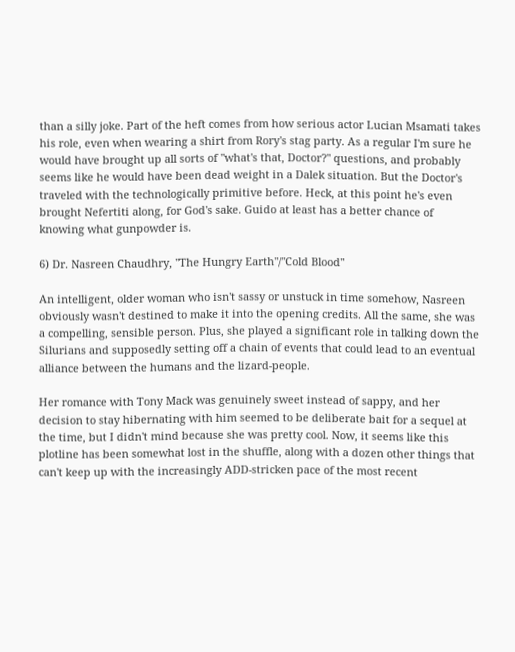than a silly joke. Part of the heft comes from how serious actor Lucian Msamati takes his role, even when wearing a shirt from Rory's stag party. As a regular I'm sure he would have brought up all sorts of "what's that, Doctor?" questions, and probably seems like he would have been dead weight in a Dalek situation. But the Doctor's traveled with the technologically primitive before. Heck, at this point he's even brought Nefertiti along, for God's sake. Guido at least has a better chance of knowing what gunpowder is.

6) Dr. Nasreen Chaudhry, "The Hungry Earth"/"Cold Blood"

An intelligent, older woman who isn't sassy or unstuck in time somehow, Nasreen obviously wasn't destined to make it into the opening credits. All the same, she was a compelling, sensible person. Plus, she played a significant role in talking down the Silurians and supposedly setting off a chain of events that could lead to an eventual alliance between the humans and the lizard-people.

Her romance with Tony Mack was genuinely sweet instead of sappy, and her decision to stay hibernating with him seemed to be deliberate bait for a sequel at the time, but I didn't mind because she was pretty cool. Now, it seems like this plotline has been somewhat lost in the shuffle, along with a dozen other things that can't keep up with the increasingly ADD-stricken pace of the most recent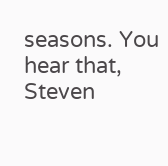seasons. You hear that, Steven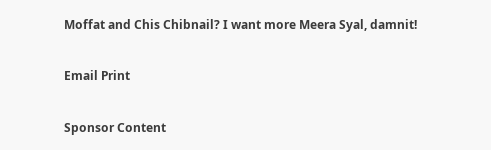Moffat and Chis Chibnail? I want more Meera Syal, damnit!

Email Print

Sponsor Content